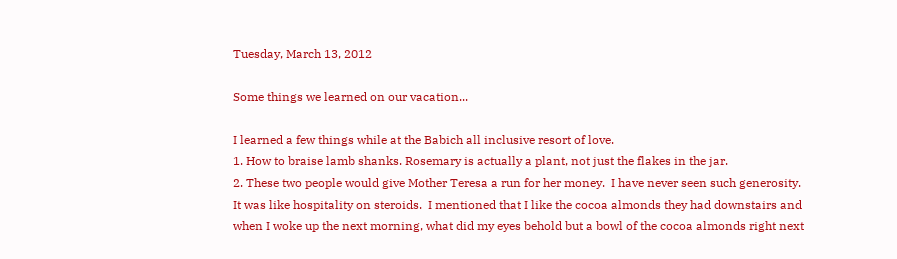Tuesday, March 13, 2012

Some things we learned on our vacation...

I learned a few things while at the Babich all inclusive resort of love.
1. How to braise lamb shanks. Rosemary is actually a plant, not just the flakes in the jar.
2. These two people would give Mother Teresa a run for her money.  I have never seen such generosity.  It was like hospitality on steroids.  I mentioned that I like the cocoa almonds they had downstairs and when I woke up the next morning, what did my eyes behold but a bowl of the cocoa almonds right next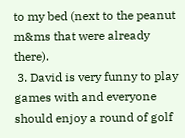to my bed (next to the peanut m&ms that were already there).
 3. David is very funny to play games with and everyone should enjoy a round of golf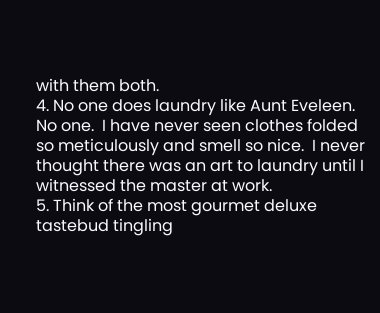with them both.
4. No one does laundry like Aunt Eveleen. No one.  I have never seen clothes folded so meticulously and smell so nice.  I never thought there was an art to laundry until I witnessed the master at work.
5. Think of the most gourmet deluxe tastebud tingling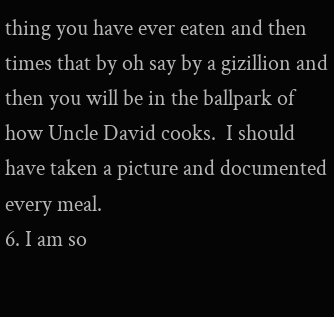thing you have ever eaten and then times that by oh say by a gizillion and then you will be in the ballpark of how Uncle David cooks.  I should have taken a picture and documented every meal.
6. I am so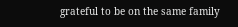grateful to be on the same family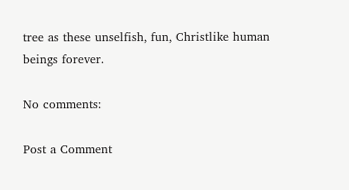tree as these unselfish, fun, Christlike human beings forever.

No comments:

Post a Comment